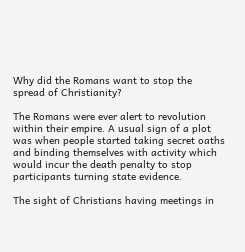Why did the Romans want to stop the spread of Christianity?

The Romans were ever alert to revolution within their empire. A usual sign of a plot was when people started taking secret oaths and binding themselves with activity which would incur the death penalty to stop participants turning state evidence.

The sight of Christians having meetings in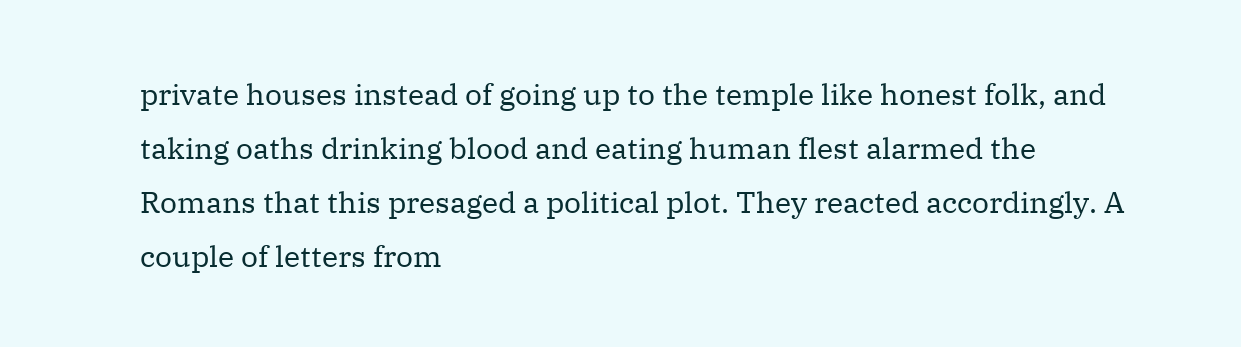private houses instead of going up to the temple like honest folk, and taking oaths drinking blood and eating human flest alarmed the Romans that this presaged a political plot. They reacted accordingly. A couple of letters from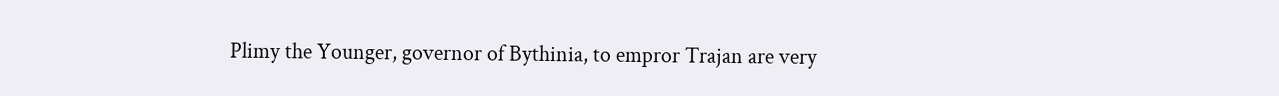Plimy the Younger, governor of Bythinia, to empror Trajan are very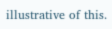illustrative of this.